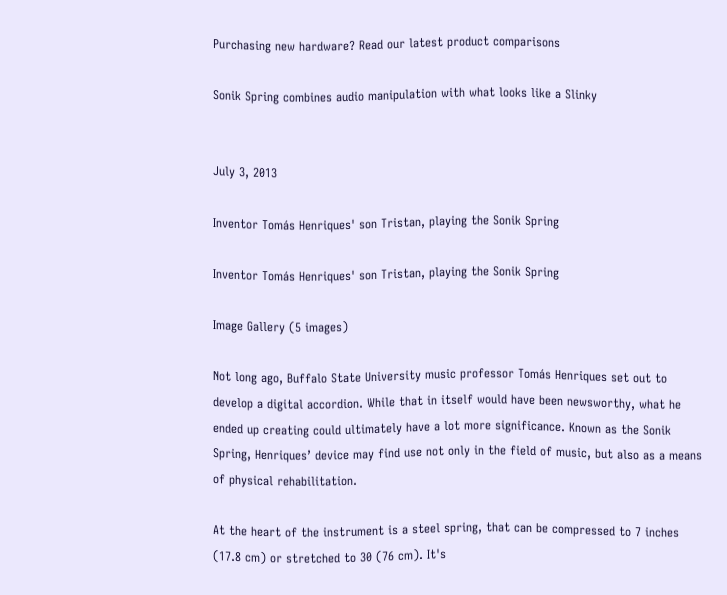Purchasing new hardware? Read our latest product comparisons

Sonik Spring combines audio manipulation with what looks like a Slinky


July 3, 2013

Inventor Tomás Henriques' son Tristan, playing the Sonik Spring

Inventor Tomás Henriques' son Tristan, playing the Sonik Spring

Image Gallery (5 images)

Not long ago, Buffalo State University music professor Tomás Henriques set out to develop a digital accordion. While that in itself would have been newsworthy, what he ended up creating could ultimately have a lot more significance. Known as the Sonik Spring, Henriques’ device may find use not only in the field of music, but also as a means of physical rehabilitation.

At the heart of the instrument is a steel spring, that can be compressed to 7 inches (17.8 cm) or stretched to 30 (76 cm). It's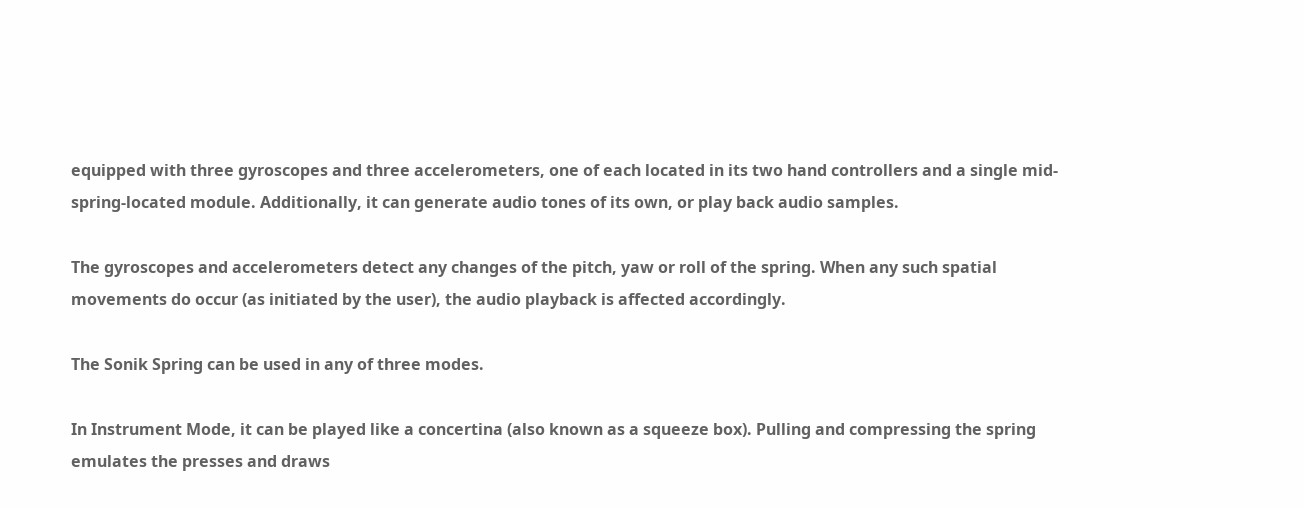equipped with three gyroscopes and three accelerometers, one of each located in its two hand controllers and a single mid-spring-located module. Additionally, it can generate audio tones of its own, or play back audio samples.

The gyroscopes and accelerometers detect any changes of the pitch, yaw or roll of the spring. When any such spatial movements do occur (as initiated by the user), the audio playback is affected accordingly.

The Sonik Spring can be used in any of three modes.

In Instrument Mode, it can be played like a concertina (also known as a squeeze box). Pulling and compressing the spring emulates the presses and draws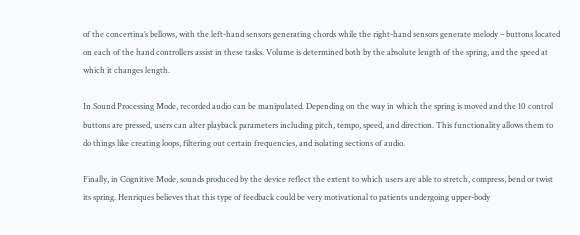of the concertina’s bellows, with the left-hand sensors generating chords while the right-hand sensors generate melody – buttons located on each of the hand controllers assist in these tasks. Volume is determined both by the absolute length of the spring, and the speed at which it changes length.

In Sound Processing Mode, recorded audio can be manipulated. Depending on the way in which the spring is moved and the 10 control buttons are pressed, users can alter playback parameters including pitch, tempo, speed, and direction. This functionality allows them to do things like creating loops, filtering out certain frequencies, and isolating sections of audio.

Finally, in Cognitive Mode, sounds produced by the device reflect the extent to which users are able to stretch, compress, bend or twist its spring. Henriques believes that this type of feedback could be very motivational to patients undergoing upper-body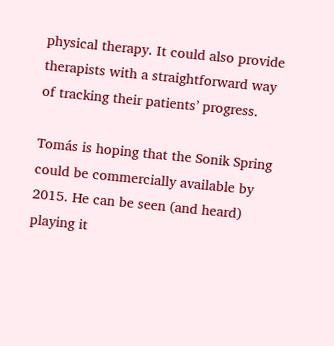physical therapy. It could also provide therapists with a straightforward way of tracking their patients’ progress.

Tomás is hoping that the Sonik Spring could be commercially available by 2015. He can be seen (and heard) playing it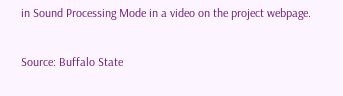in Sound Processing Mode in a video on the project webpage.

Source: Buffalo State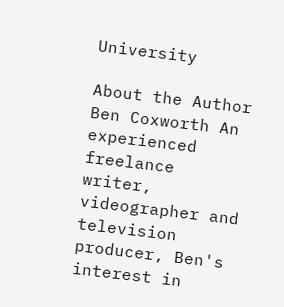University

About the Author
Ben Coxworth An experienced freelance writer, videographer and television producer, Ben's interest in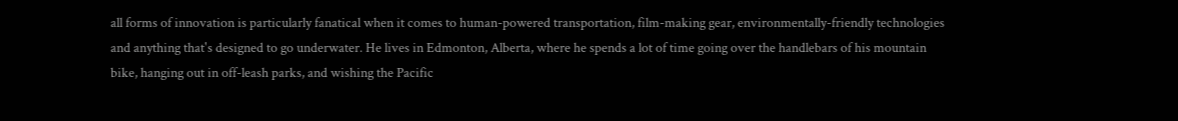all forms of innovation is particularly fanatical when it comes to human-powered transportation, film-making gear, environmentally-friendly technologies and anything that's designed to go underwater. He lives in Edmonton, Alberta, where he spends a lot of time going over the handlebars of his mountain bike, hanging out in off-leash parks, and wishing the Pacific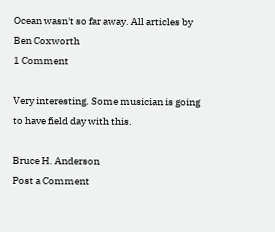Ocean wasn't so far away. All articles by Ben Coxworth
1 Comment

Very interesting. Some musician is going to have field day with this.

Bruce H. Anderson
Post a Comment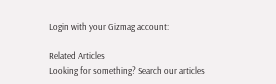Login with your Gizmag account:

Related Articles
Looking for something? Search our articles